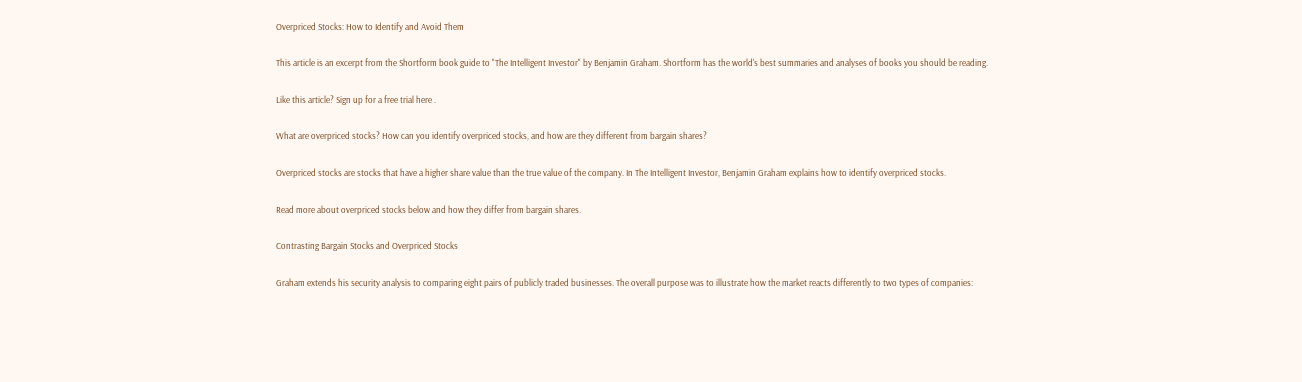Overpriced Stocks: How to Identify and Avoid Them

This article is an excerpt from the Shortform book guide to "The Intelligent Investor" by Benjamin Graham. Shortform has the world's best summaries and analyses of books you should be reading.

Like this article? Sign up for a free trial here .

What are overpriced stocks? How can you identify overpriced stocks, and how are they different from bargain shares?

Overpriced stocks are stocks that have a higher share value than the true value of the company. In The Intelligent Investor, Benjamin Graham explains how to identify overpriced stocks.

Read more about overpriced stocks below and how they differ from bargain shares.

Contrasting Bargain Stocks and Overpriced Stocks

Graham extends his security analysis to comparing eight pairs of publicly traded businesses. The overall purpose was to illustrate how the market reacts differently to two types of companies: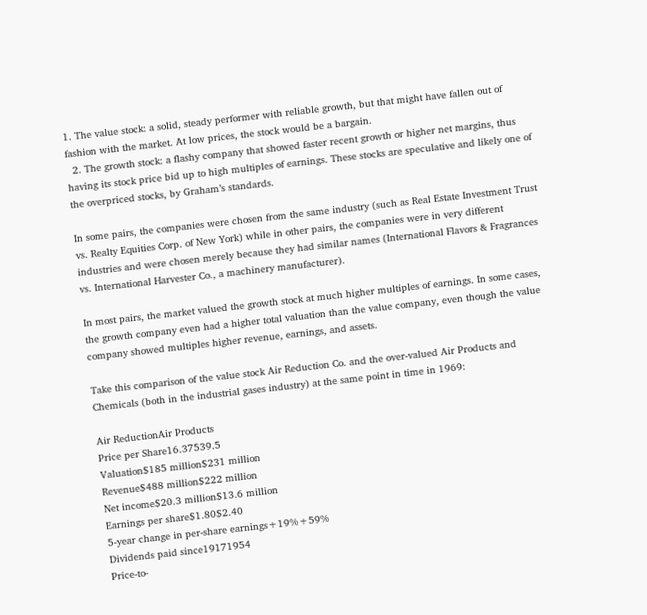1. The value stock: a solid, steady performer with reliable growth, but that might have fallen out of fashion with the market. At low prices, the stock would be a bargain.
  2. The growth stock: a flashy company that showed faster recent growth or higher net margins, thus having its stock price bid up to high multiples of earnings. These stocks are speculative and likely one of the overpriced stocks, by Graham’s standards.

In some pairs, the companies were chosen from the same industry (such as Real Estate Investment Trust vs. Realty Equities Corp. of New York) while in other pairs, the companies were in very different industries and were chosen merely because they had similar names (International Flavors & Fragrances vs. International Harvester Co., a machinery manufacturer).

In most pairs, the market valued the growth stock at much higher multiples of earnings. In some cases, the growth company even had a higher total valuation than the value company, even though the value company showed multiples higher revenue, earnings, and assets.

Take this comparison of the value stock Air Reduction Co. and the over-valued Air Products and Chemicals (both in the industrial gases industry) at the same point in time in 1969:

Air ReductionAir Products
Price per Share16.37539.5
Valuation$185 million$231 million
Revenue$488 million$222 million
Net income$20.3 million$13.6 million
Earnings per share$1.80$2.40
5-year change in per-share earnings+19%+59%
Dividends paid since19171954
Price-to-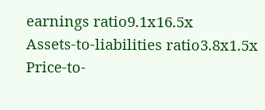earnings ratio9.1x16.5x
Assets-to-liabilities ratio3.8x1.5x
Price-to-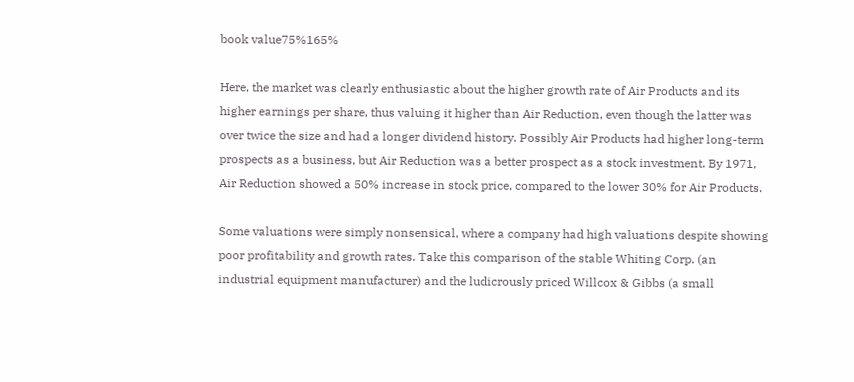book value75%165%

Here, the market was clearly enthusiastic about the higher growth rate of Air Products and its higher earnings per share, thus valuing it higher than Air Reduction, even though the latter was over twice the size and had a longer dividend history. Possibly Air Products had higher long-term prospects as a business, but Air Reduction was a better prospect as a stock investment. By 1971, Air Reduction showed a 50% increase in stock price, compared to the lower 30% for Air Products.

Some valuations were simply nonsensical, where a company had high valuations despite showing poor profitability and growth rates. Take this comparison of the stable Whiting Corp. (an industrial equipment manufacturer) and the ludicrously priced Willcox & Gibbs (a small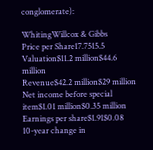conglomerate):

WhitingWillcox & Gibbs
Price per Share17.7515.5
Valuation$11.2 million$44.6 million
Revenue$42.2 million$29 million
Net income before special item$1.01 million$0.35 million
Earnings per share$1.91$0.08
10-year change in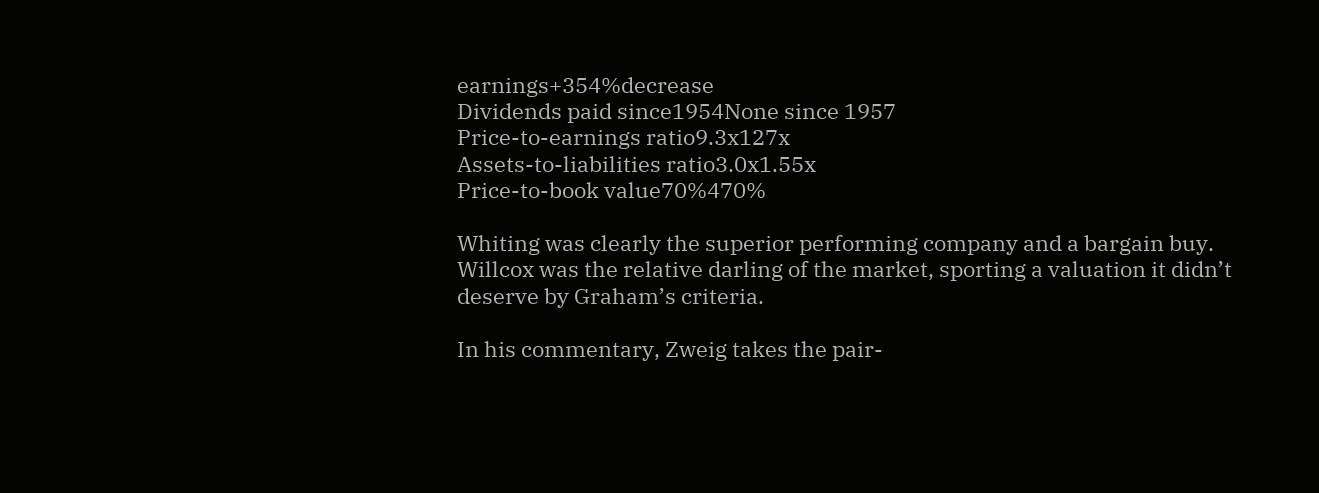earnings+354%decrease
Dividends paid since1954None since 1957
Price-to-earnings ratio9.3x127x
Assets-to-liabilities ratio3.0x1.55x
Price-to-book value70%470%

Whiting was clearly the superior performing company and a bargain buy. Willcox was the relative darling of the market, sporting a valuation it didn’t deserve by Graham’s criteria.

In his commentary, Zweig takes the pair-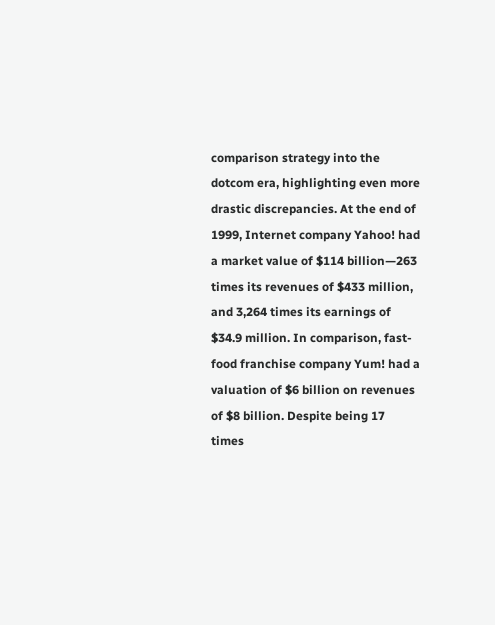comparison strategy into the dotcom era, highlighting even more drastic discrepancies. At the end of 1999, Internet company Yahoo! had a market value of $114 billion—263 times its revenues of $433 million, and 3,264 times its earnings of $34.9 million. In comparison, fast-food franchise company Yum! had a valuation of $6 billion on revenues of $8 billion. Despite being 17 times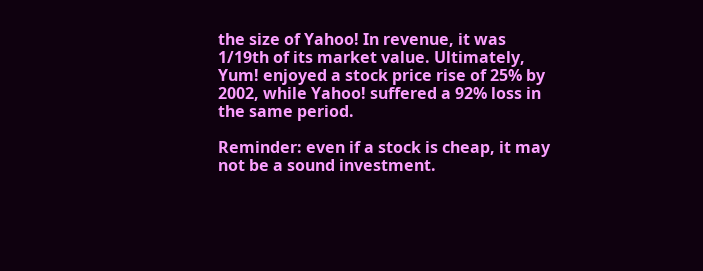the size of Yahoo! In revenue, it was 1/19th of its market value. Ultimately, Yum! enjoyed a stock price rise of 25% by 2002, while Yahoo! suffered a 92% loss in the same period.

Reminder: even if a stock is cheap, it may not be a sound investment.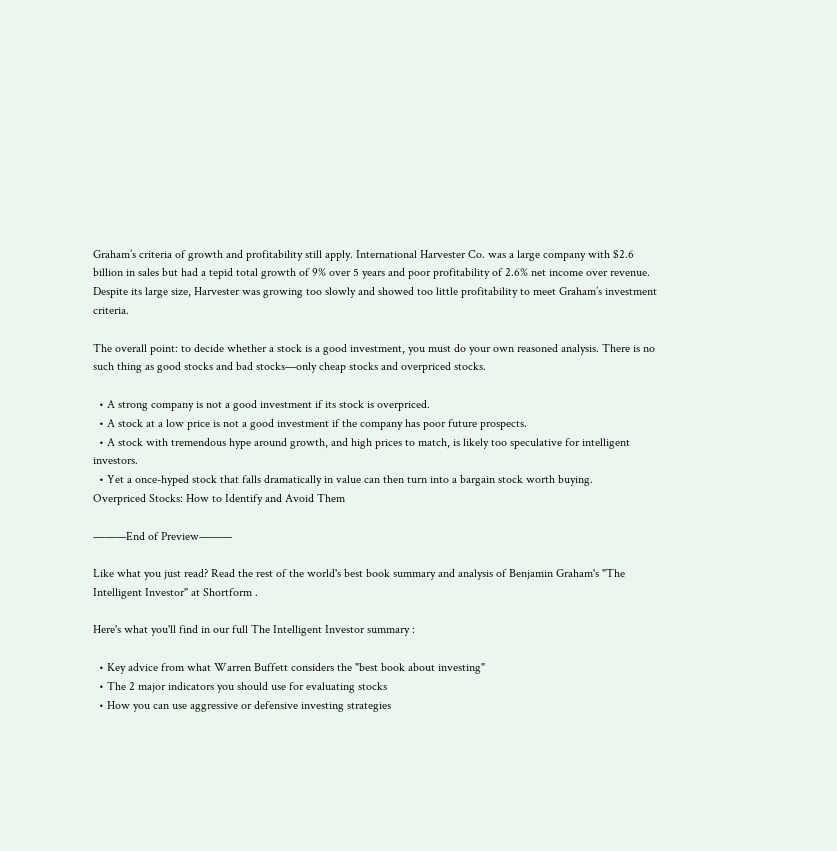Graham’s criteria of growth and profitability still apply. International Harvester Co. was a large company with $2.6 billion in sales but had a tepid total growth of 9% over 5 years and poor profitability of 2.6% net income over revenue. Despite its large size, Harvester was growing too slowly and showed too little profitability to meet Graham’s investment criteria.

The overall point: to decide whether a stock is a good investment, you must do your own reasoned analysis. There is no such thing as good stocks and bad stocks—only cheap stocks and overpriced stocks.

  • A strong company is not a good investment if its stock is overpriced.
  • A stock at a low price is not a good investment if the company has poor future prospects.
  • A stock with tremendous hype around growth, and high prices to match, is likely too speculative for intelligent investors.
  • Yet a once-hyped stock that falls dramatically in value can then turn into a bargain stock worth buying.
Overpriced Stocks: How to Identify and Avoid Them

———End of Preview———

Like what you just read? Read the rest of the world's best book summary and analysis of Benjamin Graham's "The Intelligent Investor" at Shortform .

Here's what you'll find in our full The Intelligent Investor summary :

  • Key advice from what Warren Buffett considers the "best book about investing"
  • The 2 major indicators you should use for evaluating stocks
  • How you can use aggressive or defensive investing strategies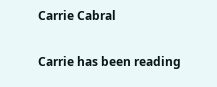Carrie Cabral

Carrie has been reading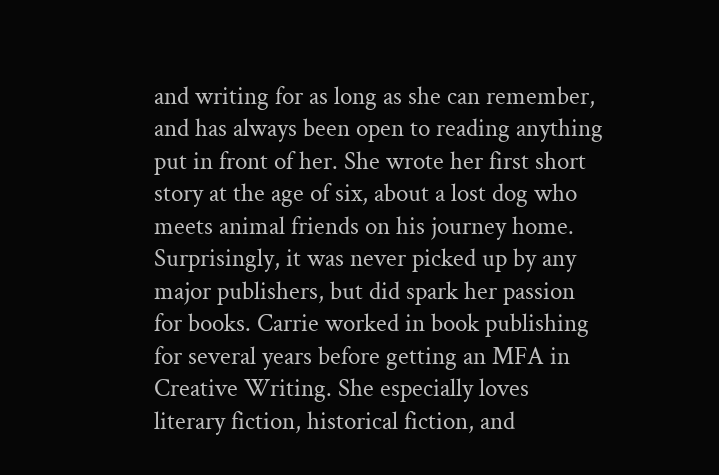and writing for as long as she can remember, and has always been open to reading anything put in front of her. She wrote her first short story at the age of six, about a lost dog who meets animal friends on his journey home. Surprisingly, it was never picked up by any major publishers, but did spark her passion for books. Carrie worked in book publishing for several years before getting an MFA in Creative Writing. She especially loves literary fiction, historical fiction, and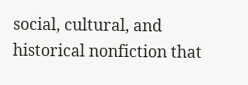social, cultural, and historical nonfiction that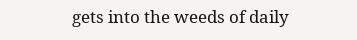gets into the weeds of daily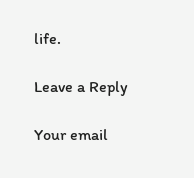life.

Leave a Reply

Your email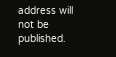address will not be published.